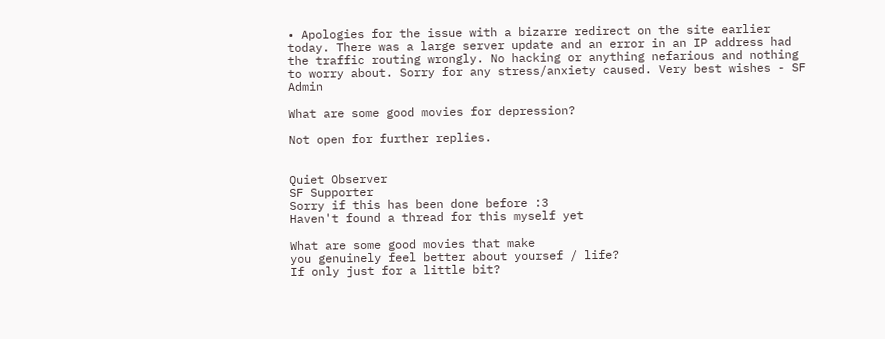• Apologies for the issue with a bizarre redirect on the site earlier today. There was a large server update and an error in an IP address had the traffic routing wrongly. No hacking or anything nefarious and nothing to worry about. Sorry for any stress/anxiety caused. Very best wishes - SF Admin

What are some good movies for depression?

Not open for further replies.


Quiet Observer
SF Supporter
Sorry if this has been done before :3
Haven't found a thread for this myself yet

What are some good movies that make
you genuinely feel better about yoursef / life?
If only just for a little bit?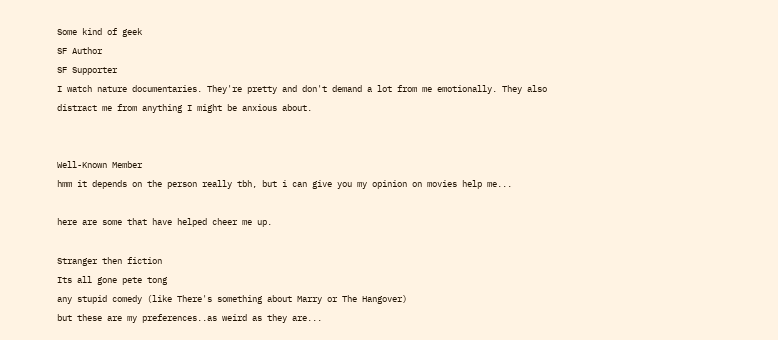Some kind of geek
SF Author
SF Supporter
I watch nature documentaries. They're pretty and don't demand a lot from me emotionally. They also distract me from anything I might be anxious about.


Well-Known Member
hmm it depends on the person really tbh, but i can give you my opinion on movies help me...

here are some that have helped cheer me up.

Stranger then fiction
Its all gone pete tong
any stupid comedy (like There's something about Marry or The Hangover)
but these are my preferences..as weird as they are...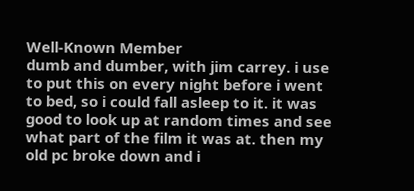Well-Known Member
dumb and dumber, with jim carrey. i use to put this on every night before i went to bed, so i could fall asleep to it. it was good to look up at random times and see what part of the film it was at. then my old pc broke down and i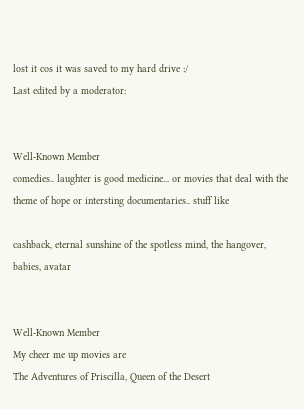lost it cos it was saved to my hard drive :/
Last edited by a moderator:


Well-Known Member
comedies.. laughter is good medicine... or movies that deal with the theme of hope or intersting documentaries.. stuff like

cashback, eternal sunshine of the spotless mind, the hangover, babies, avatar


Well-Known Member
My cheer me up movies are
The Adventures of Priscilla, Queen of the Desert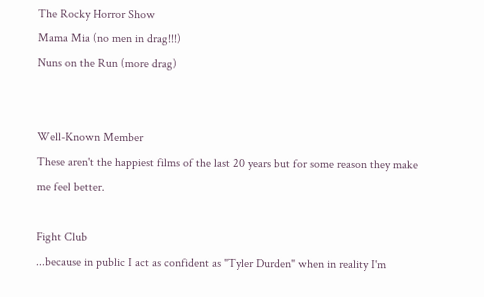The Rocky Horror Show
Mama Mia (no men in drag!!!)
Nuns on the Run (more drag)


Well-Known Member
These aren't the happiest films of the last 20 years but for some reason they make me feel better.

Fight Club
...because in public I act as confident as "Tyler Durden" when in reality I'm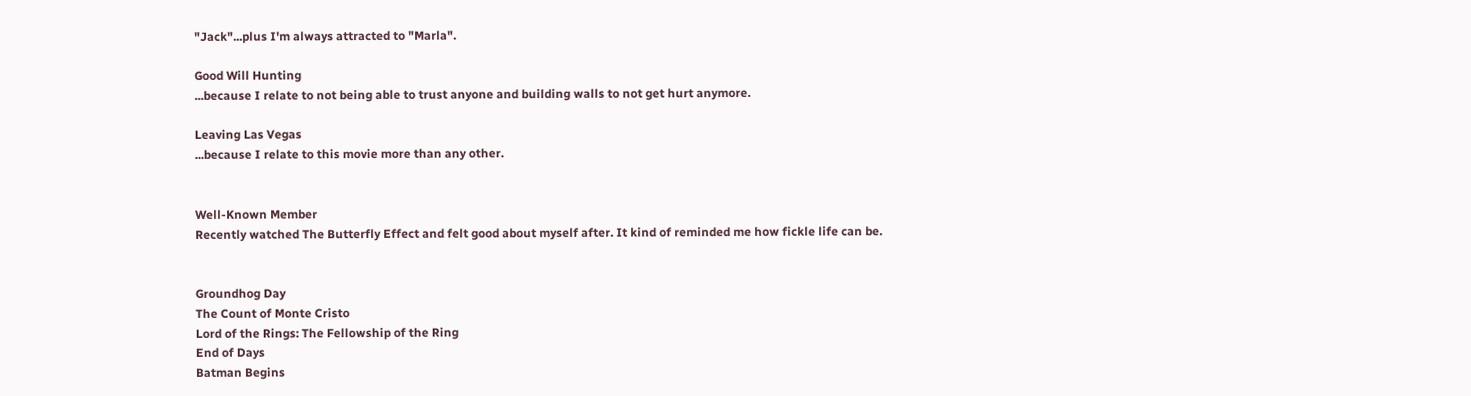"Jack"...plus I'm always attracted to "Marla".

Good Will Hunting
...because I relate to not being able to trust anyone and building walls to not get hurt anymore.

Leaving Las Vegas
...because I relate to this movie more than any other.


Well-Known Member
Recently watched The Butterfly Effect and felt good about myself after. It kind of reminded me how fickle life can be.


Groundhog Day
The Count of Monte Cristo
Lord of the Rings: The Fellowship of the Ring
End of Days
Batman Begins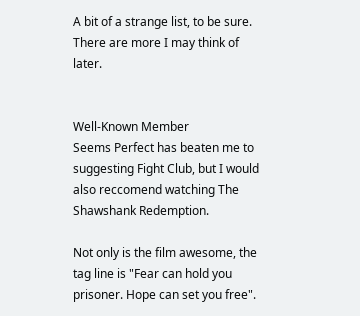A bit of a strange list, to be sure. There are more I may think of later.


Well-Known Member
Seems Perfect has beaten me to suggesting Fight Club, but I would also reccomend watching The Shawshank Redemption.

Not only is the film awesome, the tag line is "Fear can hold you prisoner. Hope can set you free".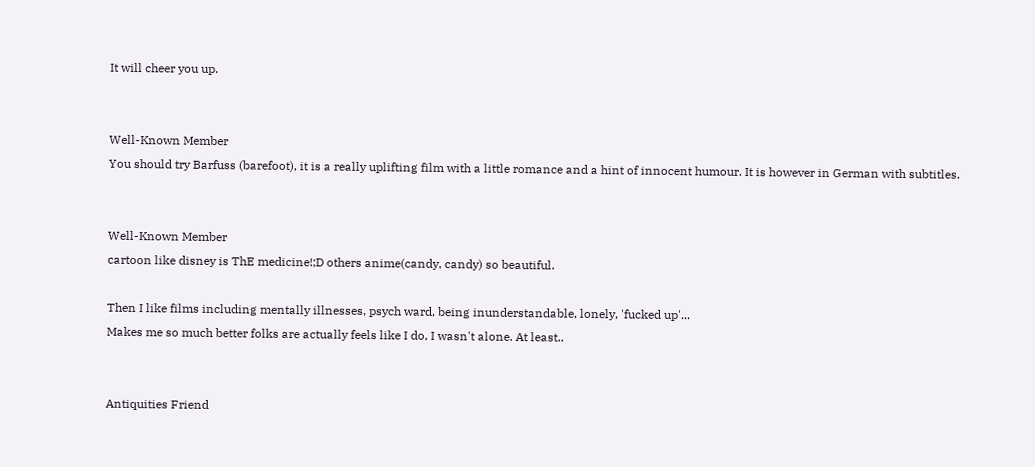It will cheer you up.


Well-Known Member
You should try Barfuss (barefoot), it is a really uplifting film with a little romance and a hint of innocent humour. It is however in German with subtitles.


Well-Known Member
cartoon like disney is ThE medicine!;D others anime(candy, candy) so beautiful.

Then I like films including mentally illnesses, psych ward, being inunderstandable, lonely, 'fucked up'...
Makes me so much better folks are actually feels like I do, I wasn't alone. At least..


Antiquities Friend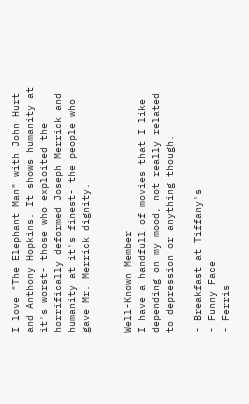I love "The Elephant Man" with John Hurt and Anthony Hopkins. It shows humanity at it's worst- those who exploited the horrifically deformed Joseph Merrick and humanity at it's finest- the people who gave Mr. Merrick dignity.


Well-Known Member
I have a handfull of movies that I like depending on my mood, not really related to depression or anything though.

- Breakfast at Tiffany's
- Funny Face
- Ferris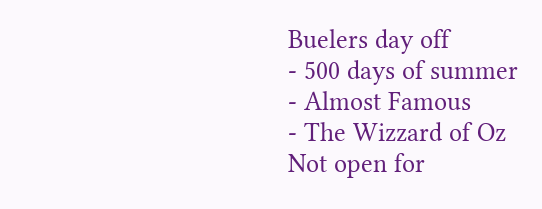Buelers day off
- 500 days of summer
- Almost Famous
- The Wizzard of Oz
Not open for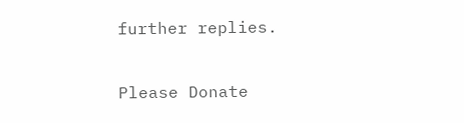further replies.

Please Donate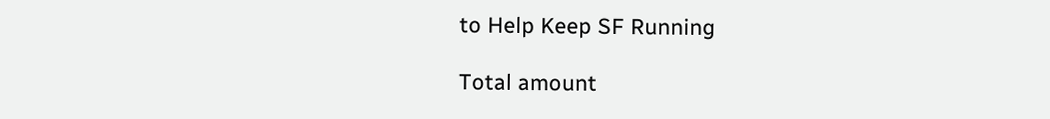to Help Keep SF Running

Total amount